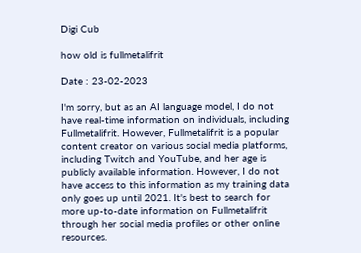Digi Cub

how old is fullmetalifrit

Date : 23-02-2023

I'm sorry, but as an AI language model, I do not have real-time information on individuals, including Fullmetalifrit. However, Fullmetalifrit is a popular content creator on various social media platforms, including Twitch and YouTube, and her age is publicly available information. However, I do not have access to this information as my training data only goes up until 2021. It's best to search for more up-to-date information on Fullmetalifrit through her social media profiles or other online resources.